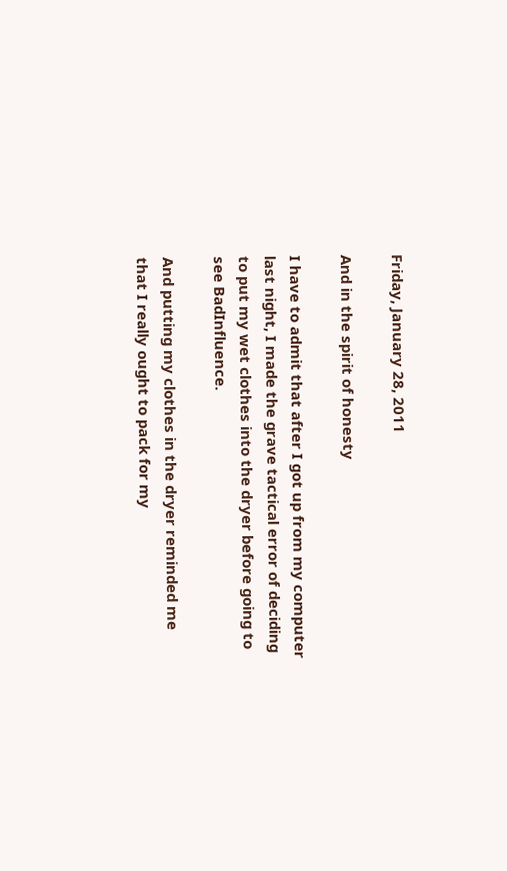Friday, January 28, 2011

And in the spirit of honesty

I have to admit that after I got up from my computer last night, I made the grave tactical error of deciding to put my wet clothes into the dryer before going to see BadInfluence.

And putting my clothes in the dryer reminded me that I really ought to pack for my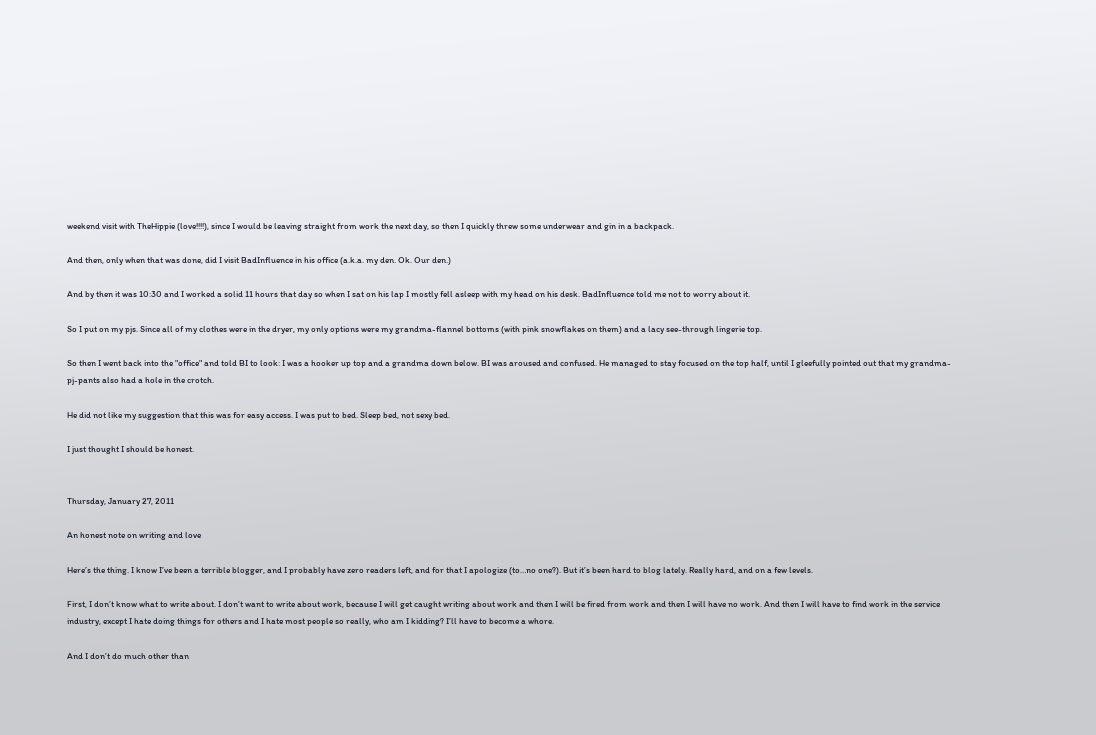weekend visit with TheHippie (love!!!!), since I would be leaving straight from work the next day, so then I quickly threw some underwear and gin in a backpack.

And then, only when that was done, did I visit BadInfluence in his office (a.k.a. my den. Ok. Our den.)

And by then it was 10:30 and I worked a solid 11 hours that day so when I sat on his lap I mostly fell asleep with my head on his desk. BadInfluence told me not to worry about it.

So I put on my pjs. Since all of my clothes were in the dryer, my only options were my grandma-flannel bottoms (with pink snowflakes on them) and a lacy see-through lingerie top.

So then I went back into the "office" and told BI to look: I was a hooker up top and a grandma down below. BI was aroused and confused. He managed to stay focused on the top half, until I gleefully pointed out that my grandma-pj-pants also had a hole in the crotch.

He did not like my suggestion that this was for easy access. I was put to bed. Sleep bed, not sexy bed.

I just thought I should be honest.


Thursday, January 27, 2011

An honest note on writing and love

Here’s the thing. I know I’ve been a terrible blogger, and I probably have zero readers left, and for that I apologize (to…no one?). But it’s been hard to blog lately. Really hard, and on a few levels.

First, I don’t know what to write about. I don’t want to write about work, because I will get caught writing about work and then I will be fired from work and then I will have no work. And then I will have to find work in the service industry, except I hate doing things for others and I hate most people so really, who am I kidding? I’ll have to become a whore.

And I don’t do much other than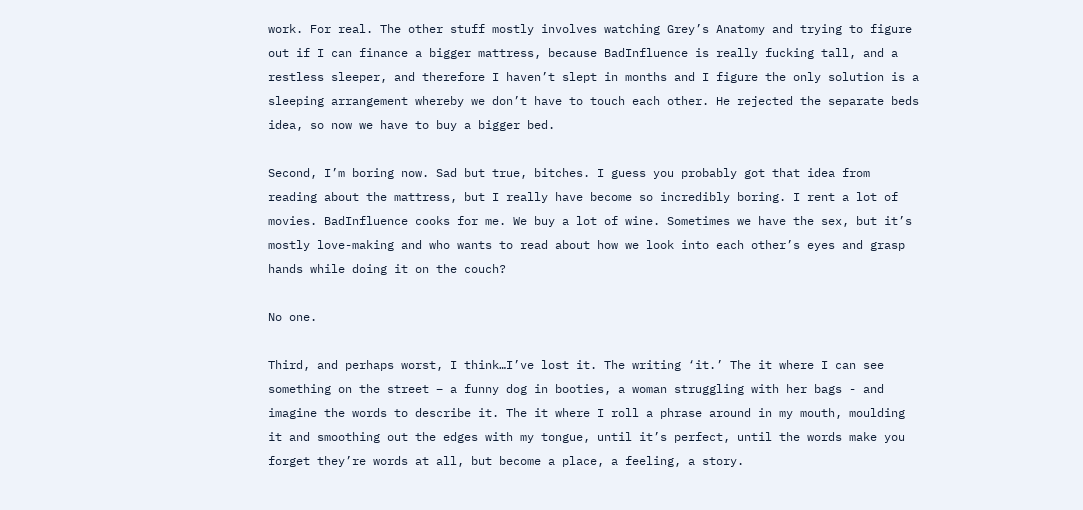work. For real. The other stuff mostly involves watching Grey’s Anatomy and trying to figure out if I can finance a bigger mattress, because BadInfluence is really fucking tall, and a restless sleeper, and therefore I haven’t slept in months and I figure the only solution is a sleeping arrangement whereby we don’t have to touch each other. He rejected the separate beds idea, so now we have to buy a bigger bed.

Second, I’m boring now. Sad but true, bitches. I guess you probably got that idea from reading about the mattress, but I really have become so incredibly boring. I rent a lot of movies. BadInfluence cooks for me. We buy a lot of wine. Sometimes we have the sex, but it’s mostly love-making and who wants to read about how we look into each other’s eyes and grasp hands while doing it on the couch?

No one.

Third, and perhaps worst, I think…I’ve lost it. The writing ‘it.’ The it where I can see something on the street – a funny dog in booties, a woman struggling with her bags - and imagine the words to describe it. The it where I roll a phrase around in my mouth, moulding it and smoothing out the edges with my tongue, until it’s perfect, until the words make you forget they’re words at all, but become a place, a feeling, a story.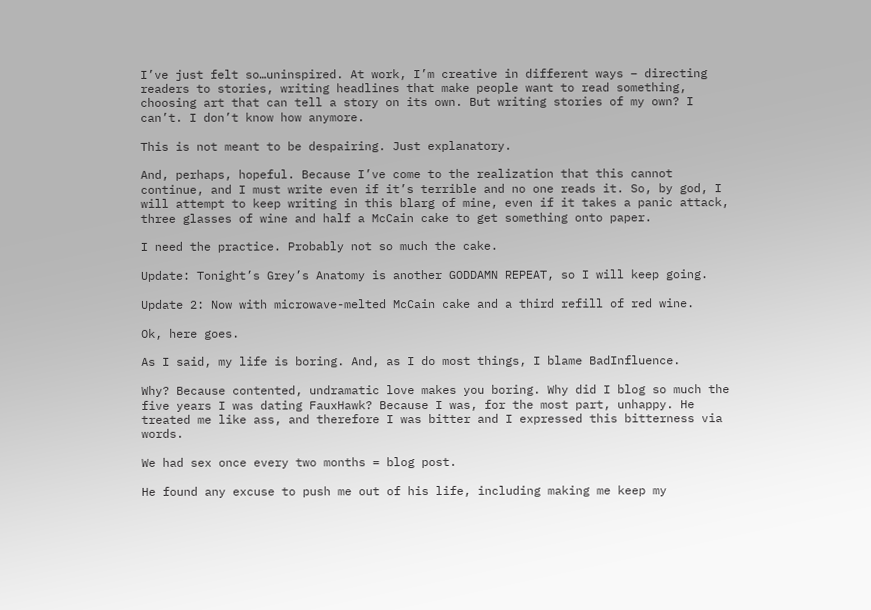I’ve just felt so…uninspired. At work, I’m creative in different ways – directing readers to stories, writing headlines that make people want to read something, choosing art that can tell a story on its own. But writing stories of my own? I can’t. I don’t know how anymore.

This is not meant to be despairing. Just explanatory.

And, perhaps, hopeful. Because I’ve come to the realization that this cannot continue, and I must write even if it’s terrible and no one reads it. So, by god, I will attempt to keep writing in this blarg of mine, even if it takes a panic attack, three glasses of wine and half a McCain cake to get something onto paper.

I need the practice. Probably not so much the cake.

Update: Tonight’s Grey’s Anatomy is another GODDAMN REPEAT, so I will keep going.

Update 2: Now with microwave-melted McCain cake and a third refill of red wine.

Ok, here goes.

As I said, my life is boring. And, as I do most things, I blame BadInfluence.

Why? Because contented, undramatic love makes you boring. Why did I blog so much the five years I was dating FauxHawk? Because I was, for the most part, unhappy. He treated me like ass, and therefore I was bitter and I expressed this bitterness via words.

We had sex once every two months = blog post.

He found any excuse to push me out of his life, including making me keep my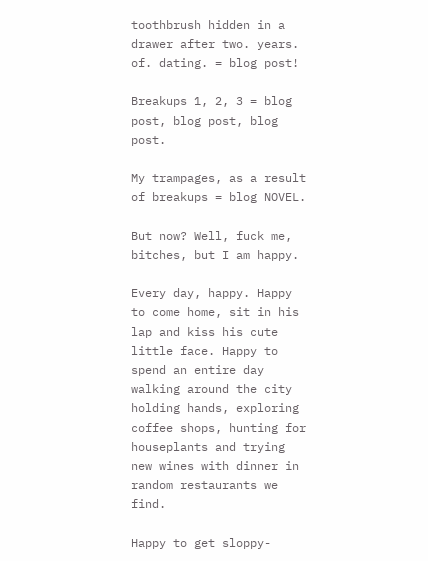toothbrush hidden in a drawer after two. years. of. dating. = blog post!

Breakups 1, 2, 3 = blog post, blog post, blog post.

My trampages, as a result of breakups = blog NOVEL.

But now? Well, fuck me, bitches, but I am happy.

Every day, happy. Happy to come home, sit in his lap and kiss his cute little face. Happy to spend an entire day walking around the city holding hands, exploring coffee shops, hunting for houseplants and trying new wines with dinner in random restaurants we find.

Happy to get sloppy-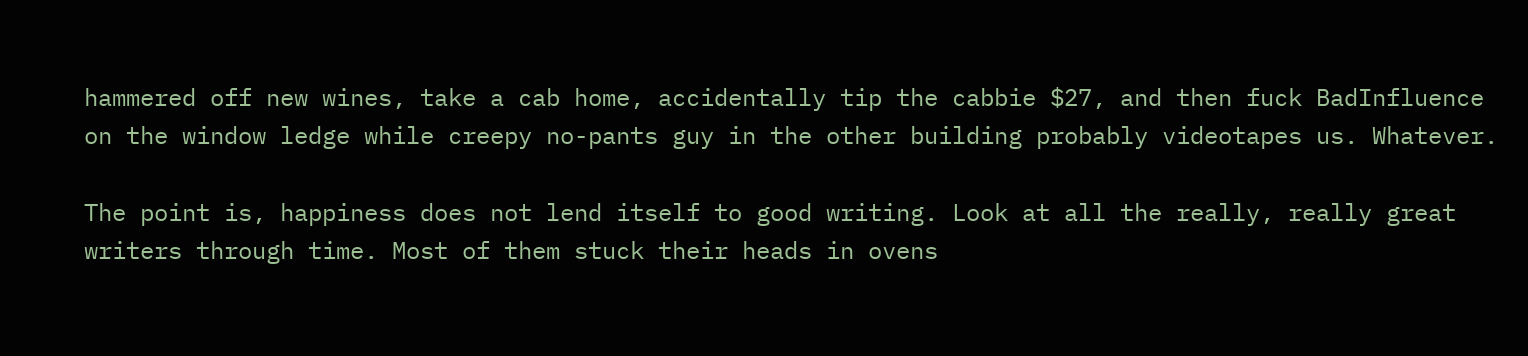hammered off new wines, take a cab home, accidentally tip the cabbie $27, and then fuck BadInfluence on the window ledge while creepy no-pants guy in the other building probably videotapes us. Whatever.

The point is, happiness does not lend itself to good writing. Look at all the really, really great writers through time. Most of them stuck their heads in ovens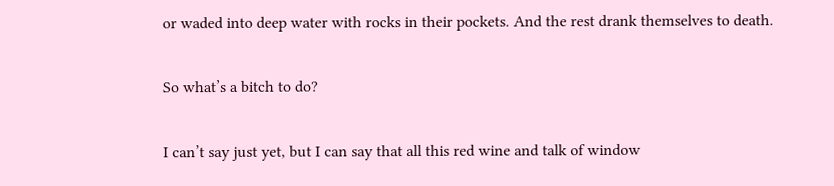or waded into deep water with rocks in their pockets. And the rest drank themselves to death.

So what’s a bitch to do?

I can’t say just yet, but I can say that all this red wine and talk of window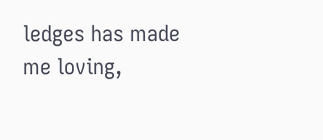ledges has made me loving,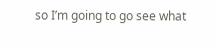so I’m going to go see what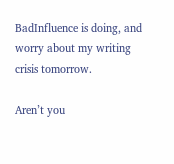BadInfluence is doing, and worry about my writing crisis tomorrow.

Aren’t you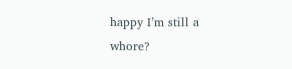happy I’m still a whore?